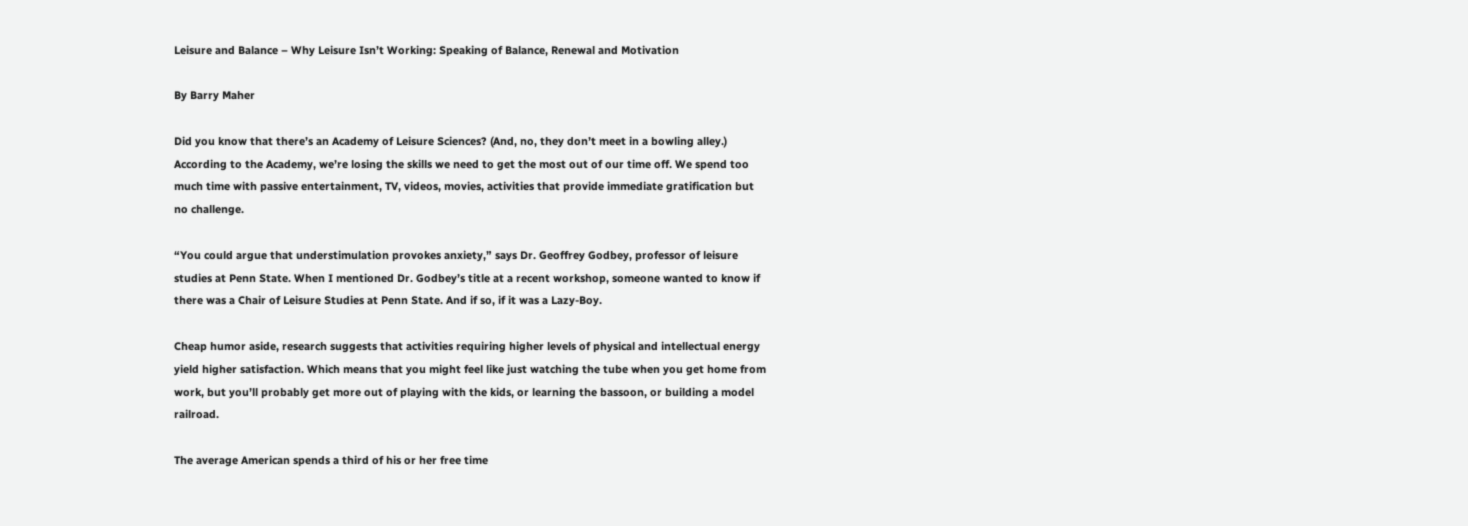Leisure and Balance – Why Leisure Isn’t Working: Speaking of Balance, Renewal and Motivation

By Barry Maher

Did you know that there’s an Academy of Leisure Sciences? (And, no, they don’t meet in a bowling alley.) According to the Academy, we’re losing the skills we need to get the most out of our time off. We spend too much time with passive entertainment, TV, videos, movies, activities that provide immediate gratification but no challenge.

“You could argue that understimulation provokes anxiety,” says Dr. Geoffrey Godbey, professor of leisure studies at Penn State. When I mentioned Dr. Godbey’s title at a recent workshop, someone wanted to know if there was a Chair of Leisure Studies at Penn State. And if so, if it was a Lazy-Boy.

Cheap humor aside, research suggests that activities requiring higher levels of physical and intellectual energy yield higher satisfaction. Which means that you might feel like just watching the tube when you get home from work, but you’ll probably get more out of playing with the kids, or learning the bassoon, or building a model railroad.

The average American spends a third of his or her free time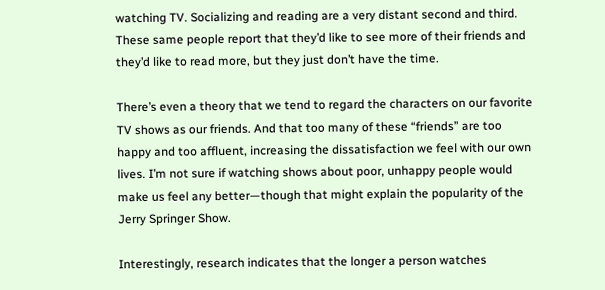watching TV. Socializing and reading are a very distant second and third. These same people report that they’d like to see more of their friends and they’d like to read more, but they just don’t have the time.

There’s even a theory that we tend to regard the characters on our favorite TV shows as our friends. And that too many of these “friends” are too happy and too affluent, increasing the dissatisfaction we feel with our own lives. I’m not sure if watching shows about poor, unhappy people would make us feel any better—though that might explain the popularity of the Jerry Springer Show.

Interestingly, research indicates that the longer a person watches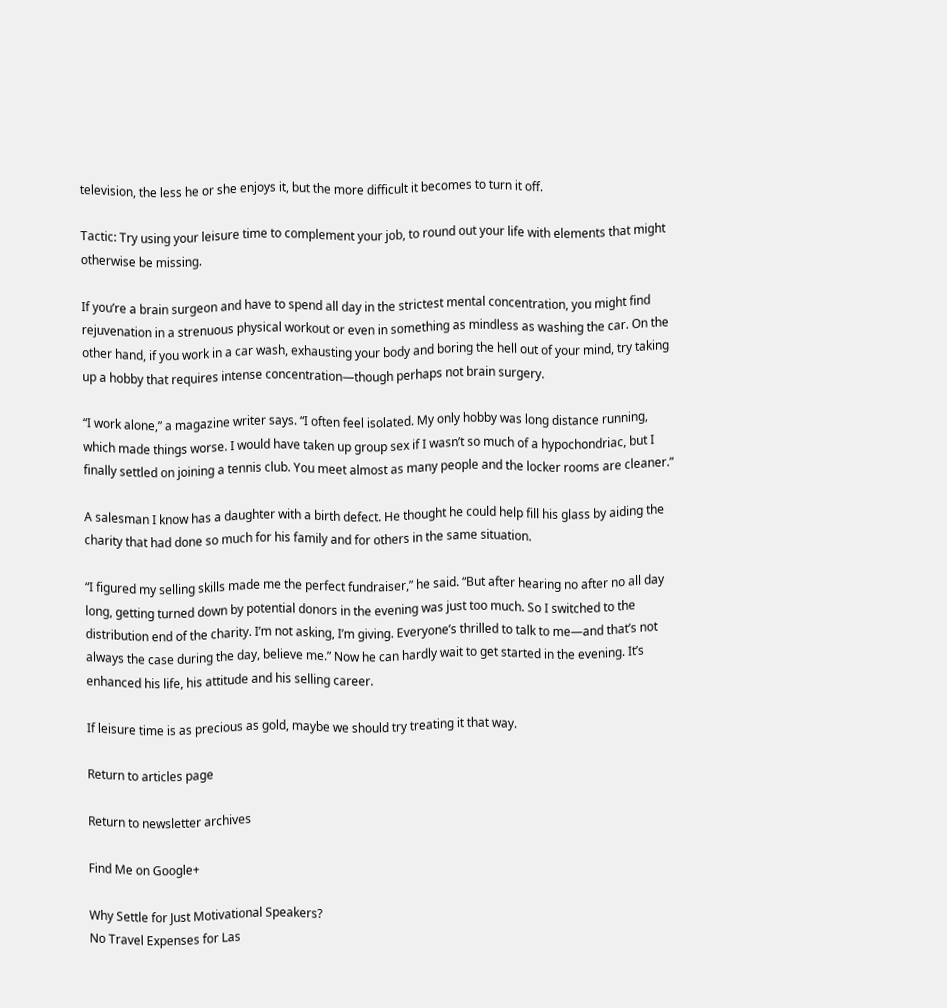television, the less he or she enjoys it, but the more difficult it becomes to turn it off.

Tactic: Try using your leisure time to complement your job, to round out your life with elements that might otherwise be missing.

If you’re a brain surgeon and have to spend all day in the strictest mental concentration, you might find rejuvenation in a strenuous physical workout or even in something as mindless as washing the car. On the other hand, if you work in a car wash, exhausting your body and boring the hell out of your mind, try taking up a hobby that requires intense concentration—though perhaps not brain surgery.

“I work alone,” a magazine writer says. “I often feel isolated. My only hobby was long distance running, which made things worse. I would have taken up group sex if I wasn’t so much of a hypochondriac, but I finally settled on joining a tennis club. You meet almost as many people and the locker rooms are cleaner.”

A salesman I know has a daughter with a birth defect. He thought he could help fill his glass by aiding the charity that had done so much for his family and for others in the same situation.

“I figured my selling skills made me the perfect fundraiser,” he said. “But after hearing no after no all day long, getting turned down by potential donors in the evening was just too much. So I switched to the distribution end of the charity. I’m not asking, I’m giving. Everyone’s thrilled to talk to me—and that’s not always the case during the day, believe me.” Now he can hardly wait to get started in the evening. It’s enhanced his life, his attitude and his selling career.

If leisure time is as precious as gold, maybe we should try treating it that way.

Return to articles page

Return to newsletter archives

Find Me on Google+

Why Settle for Just Motivational Speakers?
No Travel Expenses for Las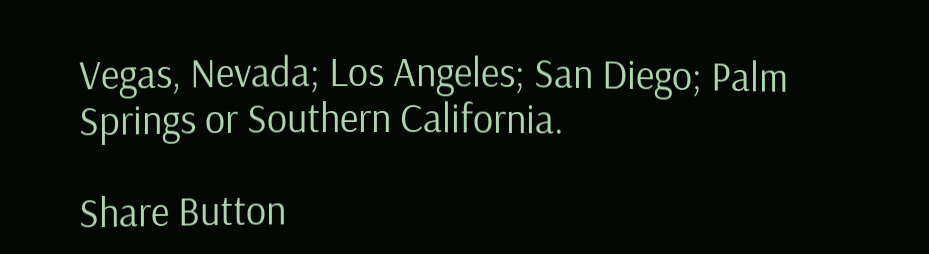Vegas, Nevada; Los Angeles; San Diego; Palm Springs or Southern California.

Share Button